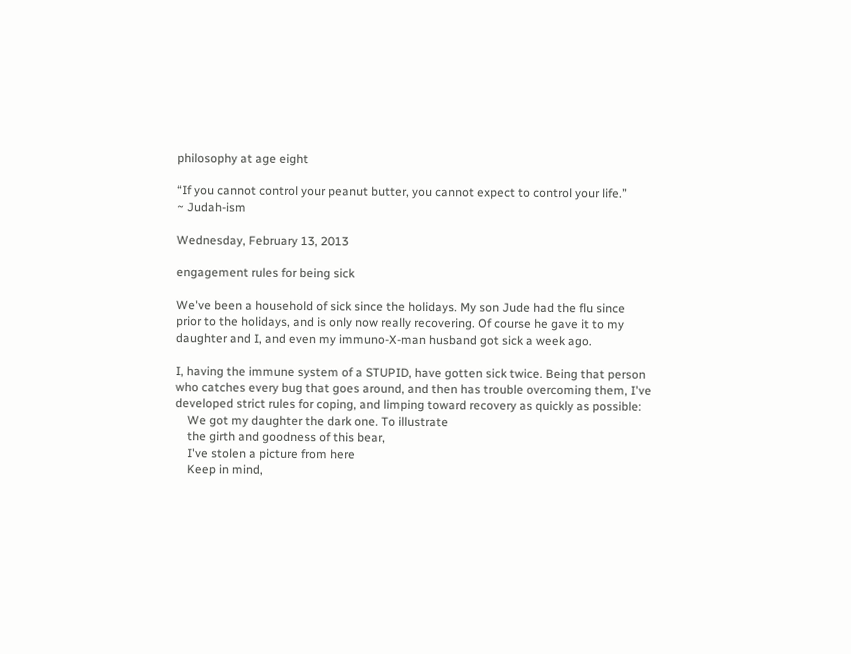philosophy at age eight

“If you cannot control your peanut butter, you cannot expect to control your life.”
~ Judah-ism

Wednesday, February 13, 2013

engagement rules for being sick

We've been a household of sick since the holidays. My son Jude had the flu since prior to the holidays, and is only now really recovering. Of course he gave it to my daughter and I, and even my immuno-X-man husband got sick a week ago.

I, having the immune system of a STUPID, have gotten sick twice. Being that person who catches every bug that goes around, and then has trouble overcoming them, I've developed strict rules for coping, and limping toward recovery as quickly as possible:
    We got my daughter the dark one. To illustrate
    the girth and goodness of this bear,
    I've stolen a picture from here
    Keep in mind,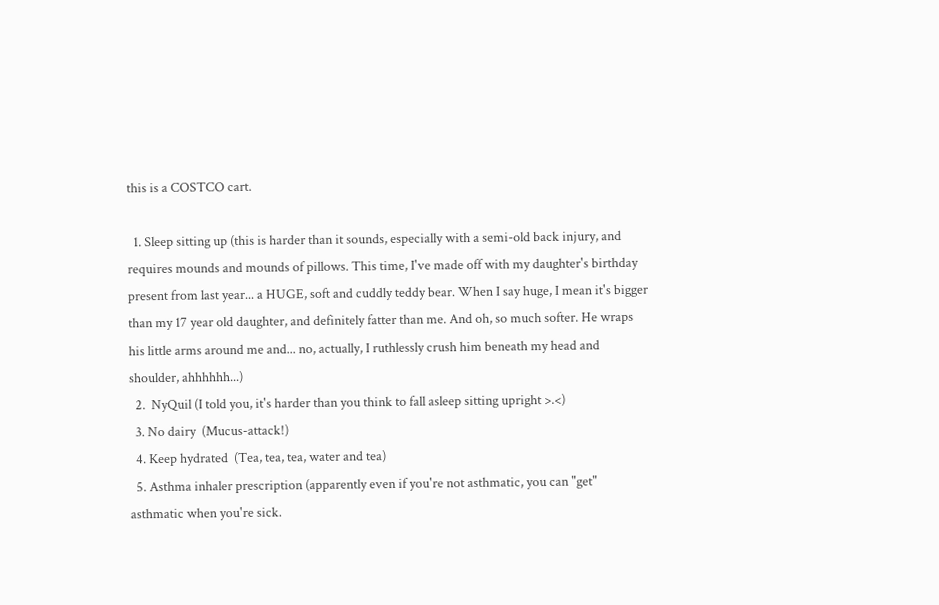this is a COSTCO cart.

  1. Sleep sitting up (this is harder than it sounds, especially with a semi-old back injury, and requires mounds and mounds of pillows. This time, I've made off with my daughter's birthday present from last year... a HUGE, soft and cuddly teddy bear. When I say huge, I mean it's bigger than my 17 year old daughter, and definitely fatter than me. And oh, so much softer. He wraps his little arms around me and... no, actually, I ruthlessly crush him beneath my head and shoulder, ahhhhhh...)
  2.  NyQuil (I told you, it's harder than you think to fall asleep sitting upright >.<)
  3. No dairy  (Mucus-attack!)
  4. Keep hydrated  (Tea, tea, tea, water and tea)
  5. Asthma inhaler prescription (apparently even if you're not asthmatic, you can "get" asthmatic when you're sick.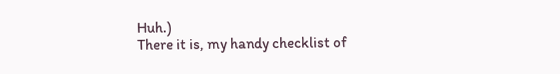Huh.)
There it is, my handy checklist of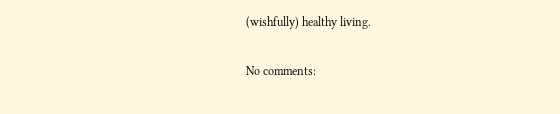(wishfully) healthy living.

No comments: